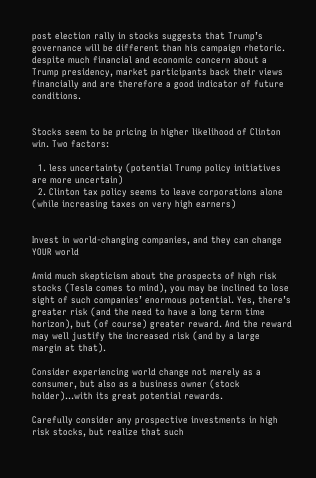post election rally in stocks suggests that Trump’s governance will be different than his campaign rhetoric. despite much financial and economic concern about a Trump presidency, market participants back their views financially and are therefore a good indicator of future conditions.


Stocks seem to be pricing in higher likelihood of Clinton win. Two factors:

  1. less uncertainty (potential Trump policy initiatives are more uncertain)
  2. Clinton tax policy seems to leave corporations alone (while increasing taxes on very high earners)


Invest in world-changing companies, and they can change YOUR world

Amid much skepticism about the prospects of high risk stocks (Tesla comes to mind), you may be inclined to lose sight of such companies’ enormous potential. Yes, there’s greater risk (and the need to have a long term time horizon), but (of course) greater reward. And the reward may well justify the increased risk (and by a large margin at that).

Consider experiencing world change not merely as a consumer, but also as a business owner (stock holder)…with its great potential rewards.

Carefully consider any prospective investments in high risk stocks, but realize that such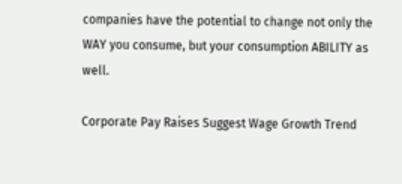companies have the potential to change not only the WAY you consume, but your consumption ABILITY as well.

Corporate Pay Raises Suggest Wage Growth Trend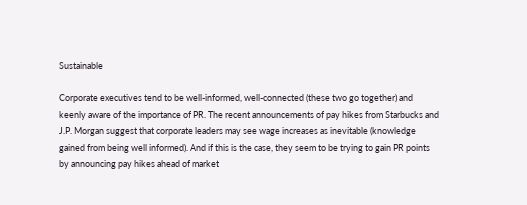Sustainable

Corporate executives tend to be well-informed, well-connected (these two go together) and keenly aware of the importance of PR. The recent announcements of pay hikes from Starbucks and J.P. Morgan suggest that corporate leaders may see wage increases as inevitable (knowledge gained from being well informed). And if this is the case, they seem to be trying to gain PR points by announcing pay hikes ahead of market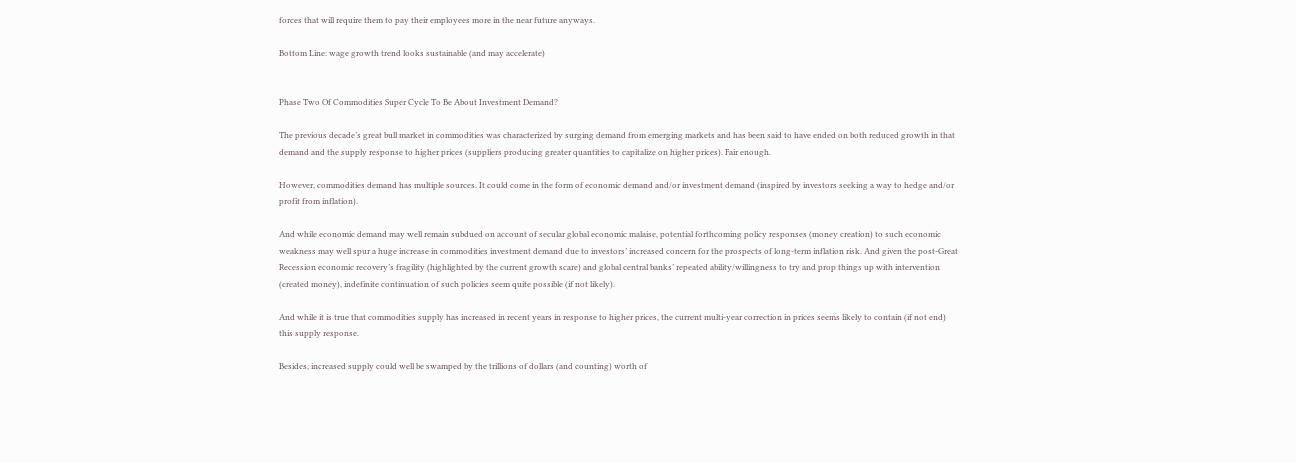forces that will require them to pay their employees more in the near future anyways.

Bottom Line: wage growth trend looks sustainable (and may accelerate)


Phase Two Of Commodities Super Cycle To Be About Investment Demand?

The previous decade’s great bull market in commodities was characterized by surging demand from emerging markets and has been said to have ended on both reduced growth in that demand and the supply response to higher prices (suppliers producing greater quantities to capitalize on higher prices). Fair enough.

However, commodities demand has multiple sources. It could come in the form of economic demand and/or investment demand (inspired by investors seeking a way to hedge and/or profit from inflation).

And while economic demand may well remain subdued on account of secular global economic malaise, potential forthcoming policy responses (money creation) to such economic weakness may well spur a huge increase in commodities investment demand due to investors’ increased concern for the prospects of long-term inflation risk. And given the post-Great Recession economic recovery’s fragility (highlighted by the current growth scare) and global central banks’ repeated ability/willingness to try and prop things up with intervention (created money), indefinite continuation of such policies seem quite possible (if not likely).

And while it is true that commodities supply has increased in recent years in response to higher prices, the current multi-year correction in prices seems likely to contain (if not end) this supply response.

Besides, increased supply could well be swamped by the trillions of dollars (and counting) worth of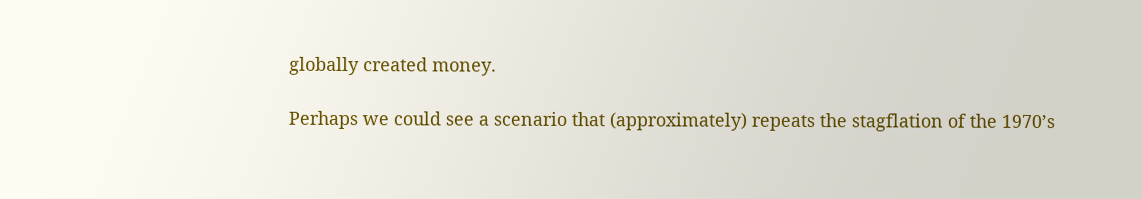globally created money.

Perhaps we could see a scenario that (approximately) repeats the stagflation of the 1970’s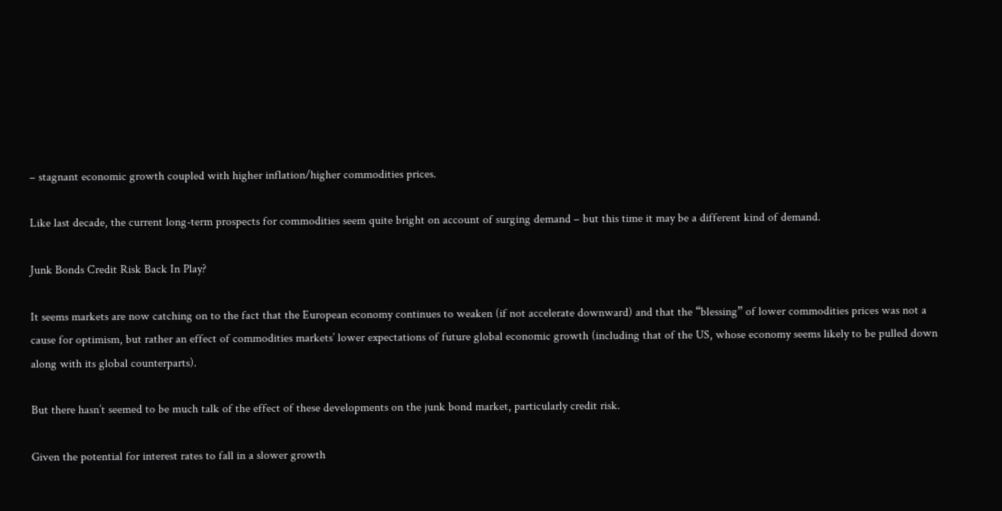– stagnant economic growth coupled with higher inflation/higher commodities prices.

Like last decade, the current long-term prospects for commodities seem quite bright on account of surging demand – but this time it may be a different kind of demand.

Junk Bonds Credit Risk Back In Play?

It seems markets are now catching on to the fact that the European economy continues to weaken (if not accelerate downward) and that the “blessing” of lower commodities prices was not a cause for optimism, but rather an effect of commodities markets’ lower expectations of future global economic growth (including that of the US, whose economy seems likely to be pulled down along with its global counterparts).

But there hasn’t seemed to be much talk of the effect of these developments on the junk bond market, particularly credit risk.

Given the potential for interest rates to fall in a slower growth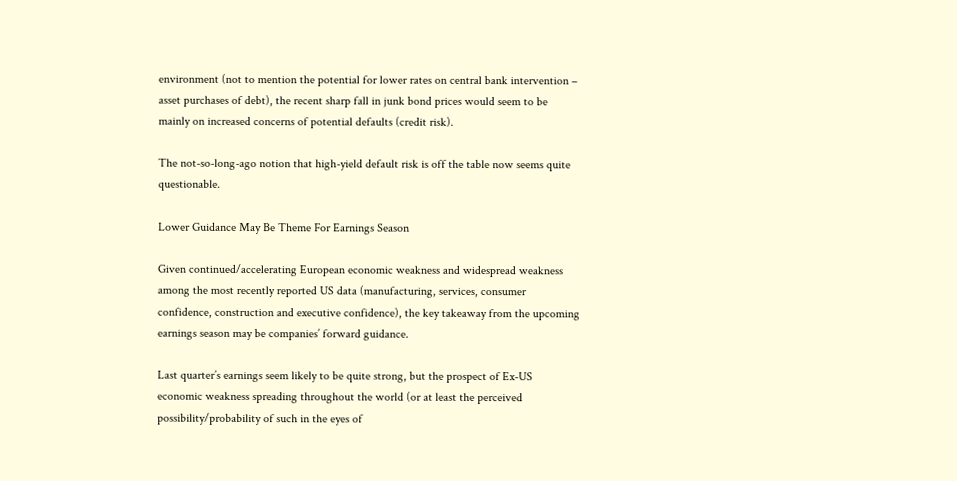environment (not to mention the potential for lower rates on central bank intervention – asset purchases of debt), the recent sharp fall in junk bond prices would seem to be mainly on increased concerns of potential defaults (credit risk).

The not-so-long-ago notion that high-yield default risk is off the table now seems quite questionable.

Lower Guidance May Be Theme For Earnings Season

Given continued/accelerating European economic weakness and widespread weakness among the most recently reported US data (manufacturing, services, consumer confidence, construction and executive confidence), the key takeaway from the upcoming earnings season may be companies’ forward guidance.

Last quarter’s earnings seem likely to be quite strong, but the prospect of Ex-US economic weakness spreading throughout the world (or at least the perceived possibility/probability of such in the eyes of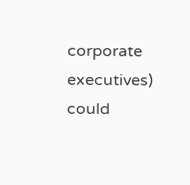corporate executives) could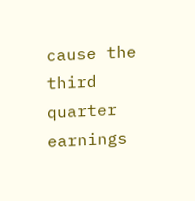cause the third quarter earnings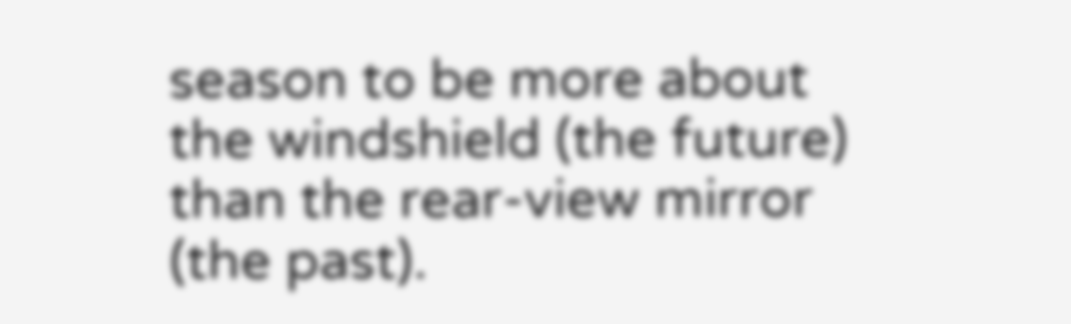season to be more about the windshield (the future) than the rear-view mirror (the past).